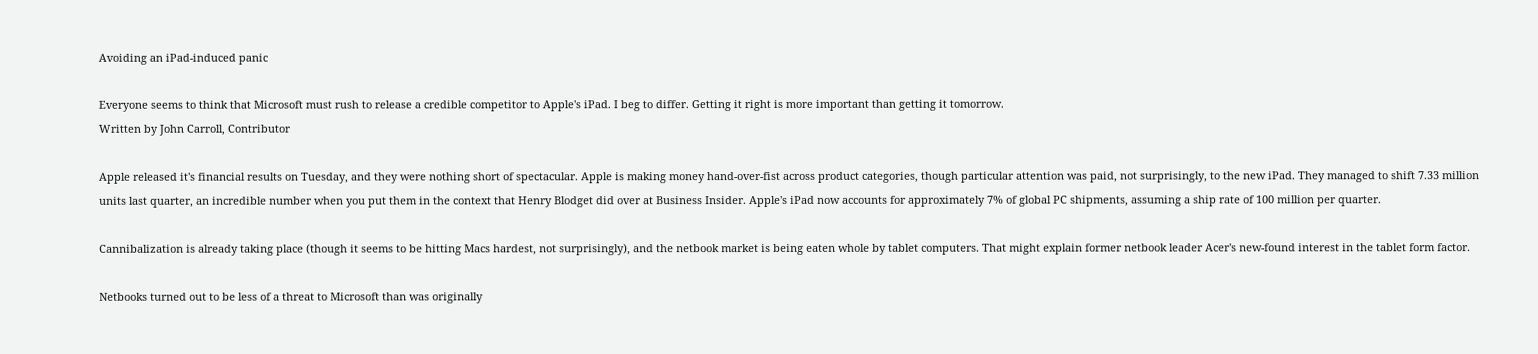Avoiding an iPad-induced panic

Everyone seems to think that Microsoft must rush to release a credible competitor to Apple's iPad. I beg to differ. Getting it right is more important than getting it tomorrow.
Written by John Carroll, Contributor

Apple released it's financial results on Tuesday, and they were nothing short of spectacular. Apple is making money hand-over-fist across product categories, though particular attention was paid, not surprisingly, to the new iPad. They managed to shift 7.33 million units last quarter, an incredible number when you put them in the context that Henry Blodget did over at Business Insider. Apple's iPad now accounts for approximately 7% of global PC shipments, assuming a ship rate of 100 million per quarter.

Cannibalization is already taking place (though it seems to be hitting Macs hardest, not surprisingly), and the netbook market is being eaten whole by tablet computers. That might explain former netbook leader Acer's new-found interest in the tablet form factor.

Netbooks turned out to be less of a threat to Microsoft than was originally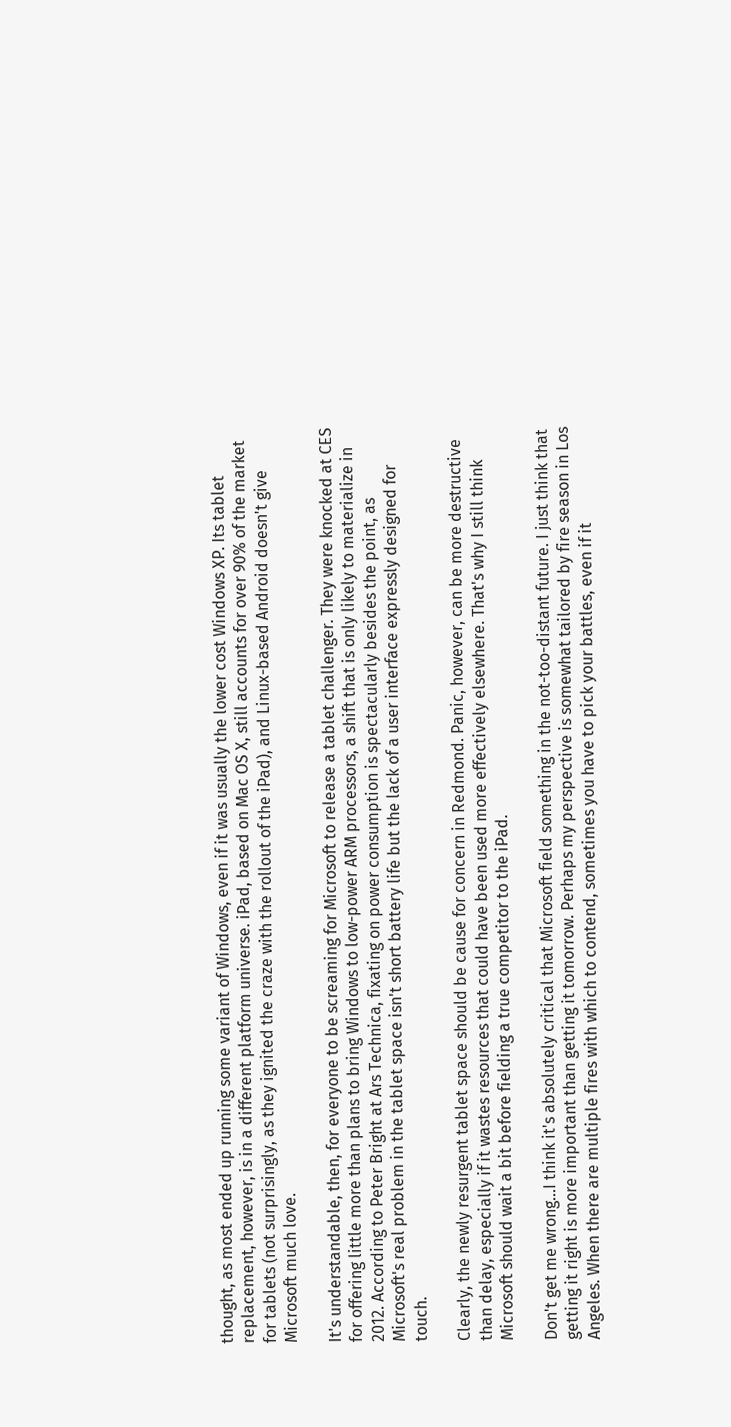thought, as most ended up running some variant of Windows, even if it was usually the lower cost Windows XP. Its tablet replacement, however, is in a different platform universe. iPad, based on Mac OS X, still accounts for over 90% of the market for tablets (not surprisingly, as they ignited the craze with the rollout of the iPad), and Linux-based Android doesn't give Microsoft much love.

It's understandable, then, for everyone to be screaming for Microsoft to release a tablet challenger. They were knocked at CES for offering little more than plans to bring Windows to low-power ARM processors, a shift that is only likely to materialize in 2012. According to Peter Bright at Ars Technica, fixating on power consumption is spectacularly besides the point, as Microsoft's real problem in the tablet space isn't short battery life but the lack of a user interface expressly designed for touch.

Clearly, the newly resurgent tablet space should be cause for concern in Redmond. Panic, however, can be more destructive than delay, especially if it wastes resources that could have been used more effectively elsewhere. That's why I still think Microsoft should wait a bit before fielding a true competitor to the iPad.

Don't get me wrong...I think it's absolutely critical that Microsoft field something in the not-too-distant future. I just think that getting it right is more important than getting it tomorrow. Perhaps my perspective is somewhat tailored by fire season in Los Angeles. When there are multiple fires with which to contend, sometimes you have to pick your battles, even if it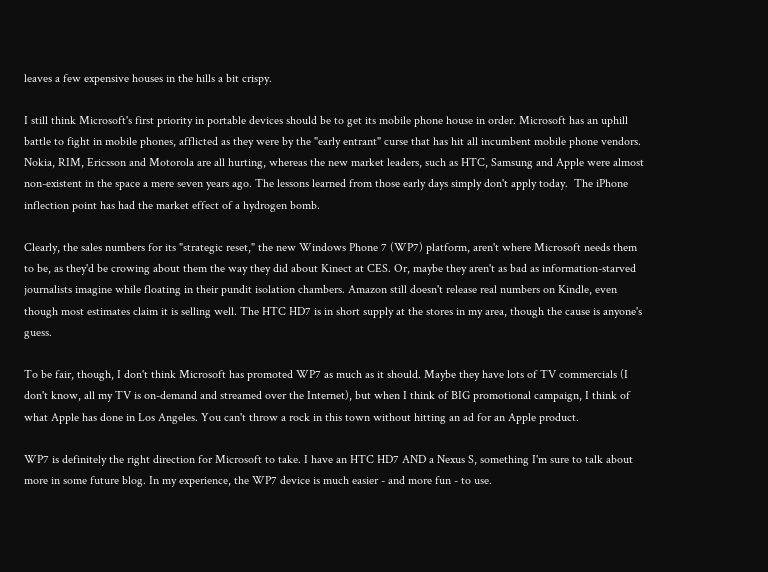leaves a few expensive houses in the hills a bit crispy.

I still think Microsoft's first priority in portable devices should be to get its mobile phone house in order. Microsoft has an uphill battle to fight in mobile phones, afflicted as they were by the "early entrant" curse that has hit all incumbent mobile phone vendors. Nokia, RIM, Ericsson and Motorola are all hurting, whereas the new market leaders, such as HTC, Samsung and Apple were almost non-existent in the space a mere seven years ago. The lessons learned from those early days simply don't apply today.  The iPhone inflection point has had the market effect of a hydrogen bomb.

Clearly, the sales numbers for its "strategic reset," the new Windows Phone 7 (WP7) platform, aren't where Microsoft needs them to be, as they'd be crowing about them the way they did about Kinect at CES. Or, maybe they aren't as bad as information-starved journalists imagine while floating in their pundit isolation chambers. Amazon still doesn't release real numbers on Kindle, even though most estimates claim it is selling well. The HTC HD7 is in short supply at the stores in my area, though the cause is anyone's guess.

To be fair, though, I don't think Microsoft has promoted WP7 as much as it should. Maybe they have lots of TV commercials (I don't know, all my TV is on-demand and streamed over the Internet), but when I think of BIG promotional campaign, I think of what Apple has done in Los Angeles. You can't throw a rock in this town without hitting an ad for an Apple product.

WP7 is definitely the right direction for Microsoft to take. I have an HTC HD7 AND a Nexus S, something I'm sure to talk about more in some future blog. In my experience, the WP7 device is much easier - and more fun - to use.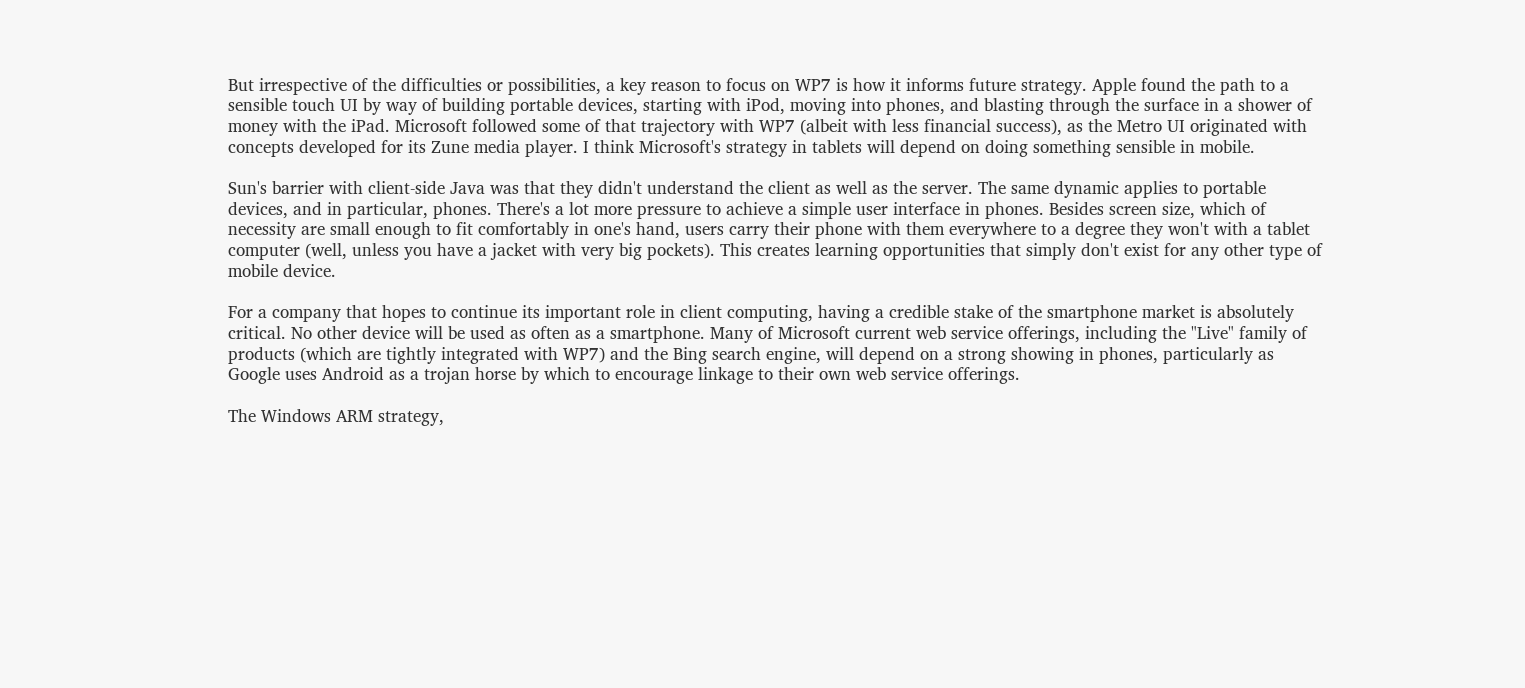But irrespective of the difficulties or possibilities, a key reason to focus on WP7 is how it informs future strategy. Apple found the path to a sensible touch UI by way of building portable devices, starting with iPod, moving into phones, and blasting through the surface in a shower of money with the iPad. Microsoft followed some of that trajectory with WP7 (albeit with less financial success), as the Metro UI originated with concepts developed for its Zune media player. I think Microsoft's strategy in tablets will depend on doing something sensible in mobile.

Sun's barrier with client-side Java was that they didn't understand the client as well as the server. The same dynamic applies to portable devices, and in particular, phones. There's a lot more pressure to achieve a simple user interface in phones. Besides screen size, which of necessity are small enough to fit comfortably in one's hand, users carry their phone with them everywhere to a degree they won't with a tablet computer (well, unless you have a jacket with very big pockets). This creates learning opportunities that simply don't exist for any other type of mobile device.

For a company that hopes to continue its important role in client computing, having a credible stake of the smartphone market is absolutely critical. No other device will be used as often as a smartphone. Many of Microsoft current web service offerings, including the "Live" family of products (which are tightly integrated with WP7) and the Bing search engine, will depend on a strong showing in phones, particularly as Google uses Android as a trojan horse by which to encourage linkage to their own web service offerings.

The Windows ARM strategy,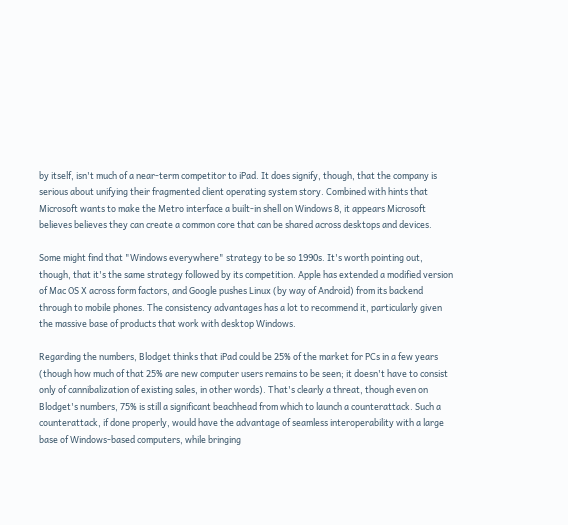by itself, isn't much of a near-term competitor to iPad. It does signify, though, that the company is serious about unifying their fragmented client operating system story. Combined with hints that Microsoft wants to make the Metro interface a built-in shell on Windows 8, it appears Microsoft believes believes they can create a common core that can be shared across desktops and devices.

Some might find that "Windows everywhere" strategy to be so 1990s. It's worth pointing out, though, that it's the same strategy followed by its competition. Apple has extended a modified version of Mac OS X across form factors, and Google pushes Linux (by way of Android) from its backend through to mobile phones. The consistency advantages has a lot to recommend it, particularly given the massive base of products that work with desktop Windows.

Regarding the numbers, Blodget thinks that iPad could be 25% of the market for PCs in a few years (though how much of that 25% are new computer users remains to be seen; it doesn't have to consist only of cannibalization of existing sales, in other words). That's clearly a threat, though even on Blodget's numbers, 75% is still a significant beachhead from which to launch a counterattack. Such a counterattack, if done properly, would have the advantage of seamless interoperability with a large base of Windows-based computers, while bringing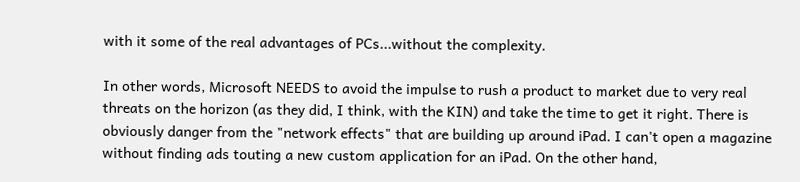with it some of the real advantages of PCs...without the complexity.

In other words, Microsoft NEEDS to avoid the impulse to rush a product to market due to very real threats on the horizon (as they did, I think, with the KIN) and take the time to get it right. There is obviously danger from the "network effects" that are building up around iPad. I can't open a magazine without finding ads touting a new custom application for an iPad. On the other hand,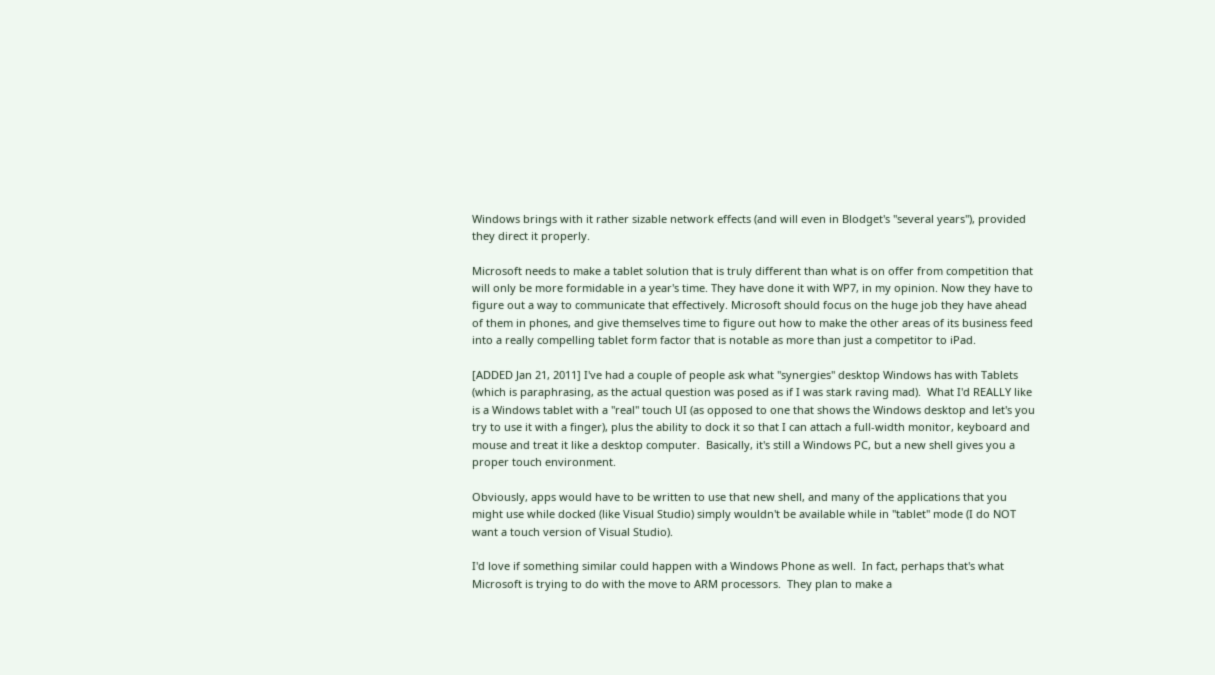Windows brings with it rather sizable network effects (and will even in Blodget's "several years"), provided they direct it properly.

Microsoft needs to make a tablet solution that is truly different than what is on offer from competition that will only be more formidable in a year's time. They have done it with WP7, in my opinion. Now they have to figure out a way to communicate that effectively. Microsoft should focus on the huge job they have ahead of them in phones, and give themselves time to figure out how to make the other areas of its business feed into a really compelling tablet form factor that is notable as more than just a competitor to iPad.

[ADDED Jan 21, 2011] I've had a couple of people ask what "synergies" desktop Windows has with Tablets (which is paraphrasing, as the actual question was posed as if I was stark raving mad).  What I'd REALLY like is a Windows tablet with a "real" touch UI (as opposed to one that shows the Windows desktop and let's you try to use it with a finger), plus the ability to dock it so that I can attach a full-width monitor, keyboard and mouse and treat it like a desktop computer.  Basically, it's still a Windows PC, but a new shell gives you a proper touch environment.

Obviously, apps would have to be written to use that new shell, and many of the applications that you might use while docked (like Visual Studio) simply wouldn't be available while in "tablet" mode (I do NOT want a touch version of Visual Studio).

I'd love if something similar could happen with a Windows Phone as well.  In fact, perhaps that's what Microsoft is trying to do with the move to ARM processors.  They plan to make a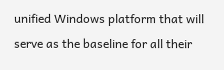unified Windows platform that will serve as the baseline for all their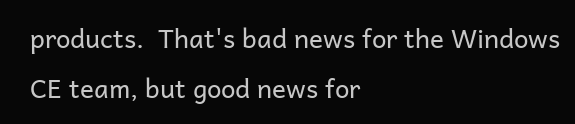products.  That's bad news for the Windows CE team, but good news for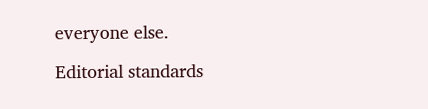everyone else.

Editorial standards